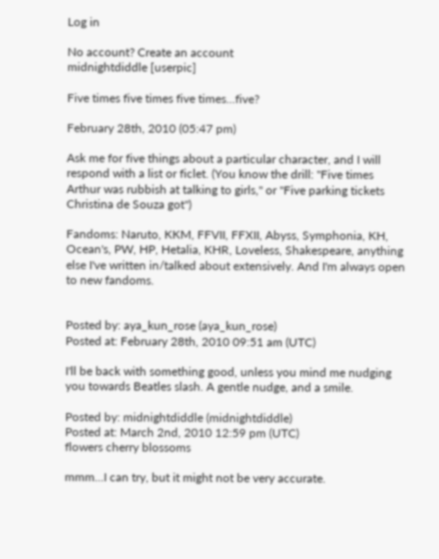Log in

No account? Create an account
midnightdiddle [userpic]

Five times five times five times...five?

February 28th, 2010 (05:47 pm)

Ask me for five things about a particular character, and I will respond with a list or ficlet. (You know the drill: "Five times Arthur was rubbish at talking to girls," or "Five parking tickets Christina de Souza got")

Fandoms: Naruto, KKM, FFVII, FFXII, Abyss, Symphonia, KH, Ocean's, PW, HP, Hetalia, KHR, Loveless, Shakespeare, anything else I've written in/talked about extensively. And I'm always open to new fandoms.


Posted by: aya_kun_rose (aya_kun_rose)
Posted at: February 28th, 2010 09:51 am (UTC)

I'll be back with something good, unless you mind me nudging you towards Beatles slash. A gentle nudge, and a smile.

Posted by: midnightdiddle (midnightdiddle)
Posted at: March 2nd, 2010 12:59 pm (UTC)
flowers cherry blossoms

mmm...I can try, but it might not be very accurate.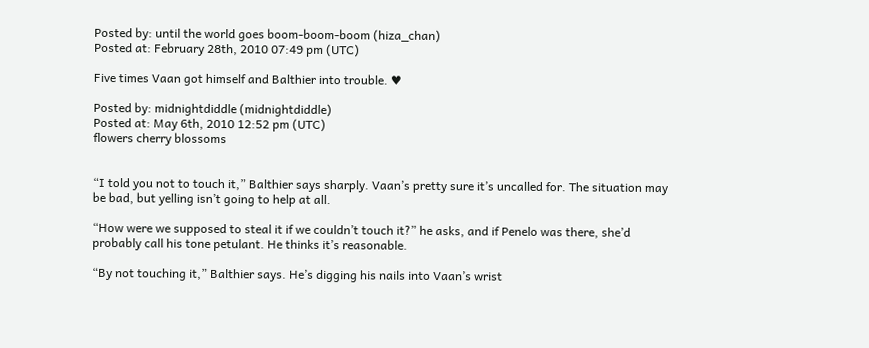Posted by: until the world goes boom-boom-boom (hiza_chan)
Posted at: February 28th, 2010 07:49 pm (UTC)

Five times Vaan got himself and Balthier into trouble. ♥

Posted by: midnightdiddle (midnightdiddle)
Posted at: May 6th, 2010 12:52 pm (UTC)
flowers cherry blossoms


“I told you not to touch it,” Balthier says sharply. Vaan’s pretty sure it’s uncalled for. The situation may be bad, but yelling isn’t going to help at all.

“How were we supposed to steal it if we couldn’t touch it?” he asks, and if Penelo was there, she’d probably call his tone petulant. He thinks it’s reasonable.

“By not touching it,” Balthier says. He’s digging his nails into Vaan’s wrist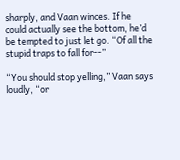sharply, and Vaan winces. If he could actually see the bottom, he’d be tempted to just let go. “Of all the stupid traps to fall for--”

“You should stop yelling,” Vaan says loudly, “or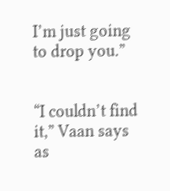I’m just going to drop you.”


“I couldn’t find it,” Vaan says as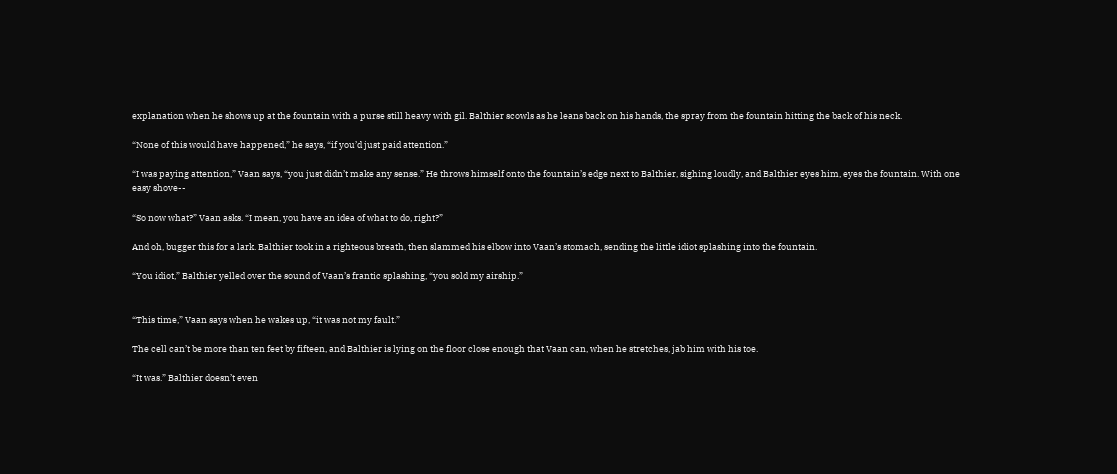explanation when he shows up at the fountain with a purse still heavy with gil. Balthier scowls as he leans back on his hands, the spray from the fountain hitting the back of his neck.

“None of this would have happened,” he says, “if you’d just paid attention.”

“I was paying attention,” Vaan says, “you just didn’t make any sense.” He throws himself onto the fountain’s edge next to Balthier, sighing loudly, and Balthier eyes him, eyes the fountain. With one easy shove--

“So now what?” Vaan asks. “I mean, you have an idea of what to do, right?”

And oh, bugger this for a lark. Balthier took in a righteous breath, then slammed his elbow into Vaan’s stomach, sending the little idiot splashing into the fountain.

“You idiot,” Balthier yelled over the sound of Vaan’s frantic splashing, “you sold my airship.”


“This time,” Vaan says when he wakes up, “it was not my fault.”

The cell can’t be more than ten feet by fifteen, and Balthier is lying on the floor close enough that Vaan can, when he stretches, jab him with his toe.

“It was.” Balthier doesn’t even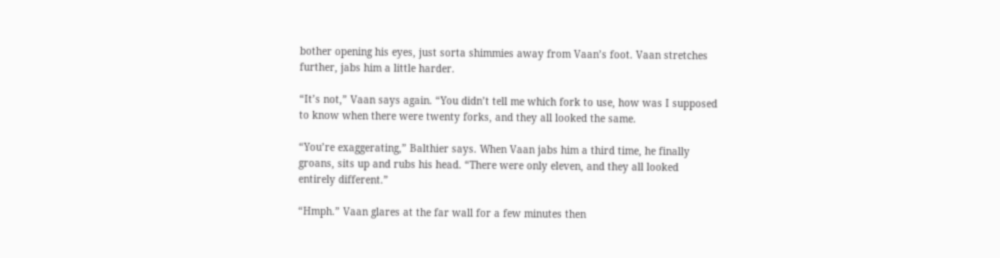bother opening his eyes, just sorta shimmies away from Vaan’s foot. Vaan stretches further, jabs him a little harder.

“It’s not,” Vaan says again. “You didn’t tell me which fork to use, how was I supposed to know when there were twenty forks, and they all looked the same.

“You’re exaggerating,” Balthier says. When Vaan jabs him a third time, he finally groans, sits up and rubs his head. “There were only eleven, and they all looked entirely different.”

“Hmph.” Vaan glares at the far wall for a few minutes then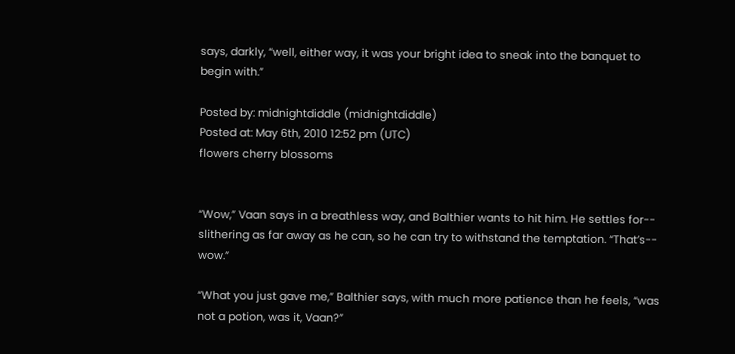says, darkly, “well, either way, it was your bright idea to sneak into the banquet to begin with.”

Posted by: midnightdiddle (midnightdiddle)
Posted at: May 6th, 2010 12:52 pm (UTC)
flowers cherry blossoms


“Wow,” Vaan says in a breathless way, and Balthier wants to hit him. He settles for-- slithering as far away as he can, so he can try to withstand the temptation. “That’s-- wow.”

“What you just gave me,” Balthier says, with much more patience than he feels, “was not a potion, was it, Vaan?”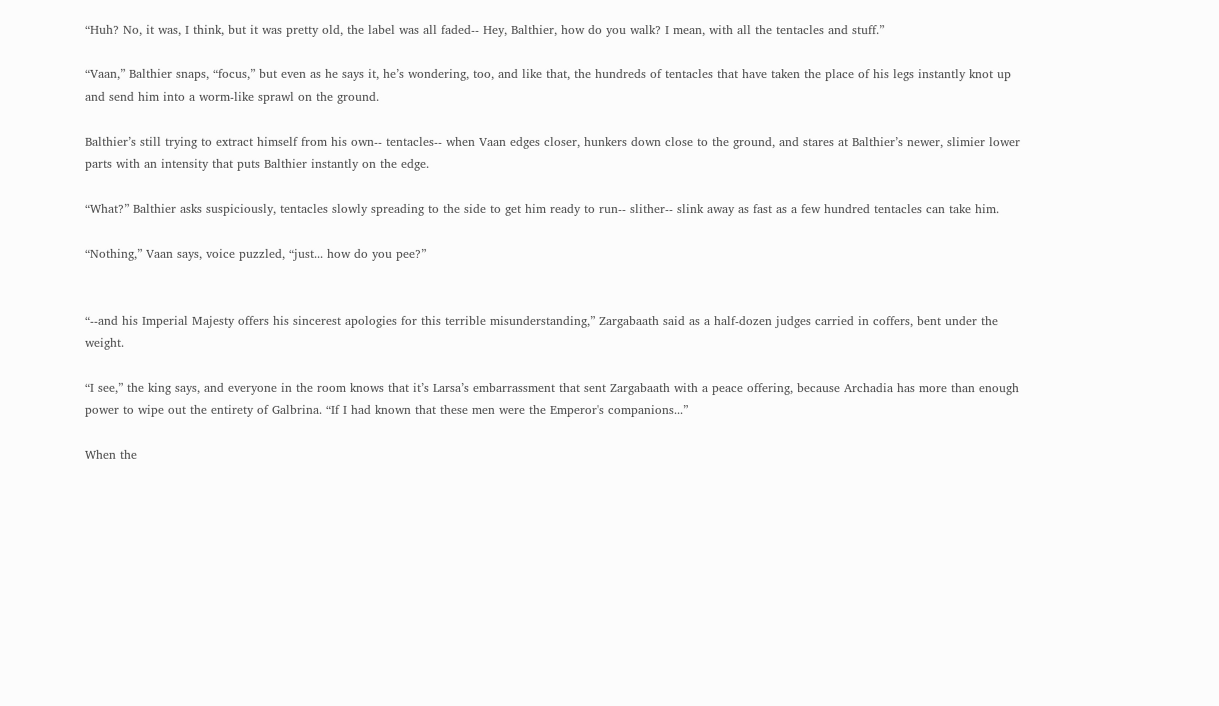“Huh? No, it was, I think, but it was pretty old, the label was all faded-- Hey, Balthier, how do you walk? I mean, with all the tentacles and stuff.”

“Vaan,” Balthier snaps, “focus,” but even as he says it, he’s wondering, too, and like that, the hundreds of tentacles that have taken the place of his legs instantly knot up and send him into a worm-like sprawl on the ground.

Balthier’s still trying to extract himself from his own-- tentacles-- when Vaan edges closer, hunkers down close to the ground, and stares at Balthier’s newer, slimier lower parts with an intensity that puts Balthier instantly on the edge.

“What?” Balthier asks suspiciously, tentacles slowly spreading to the side to get him ready to run-- slither-- slink away as fast as a few hundred tentacles can take him.

“Nothing,” Vaan says, voice puzzled, “just... how do you pee?”


“--and his Imperial Majesty offers his sincerest apologies for this terrible misunderstanding,” Zargabaath said as a half-dozen judges carried in coffers, bent under the weight.

“I see,” the king says, and everyone in the room knows that it’s Larsa’s embarrassment that sent Zargabaath with a peace offering, because Archadia has more than enough power to wipe out the entirety of Galbrina. “If I had known that these men were the Emperor's companions...”

When the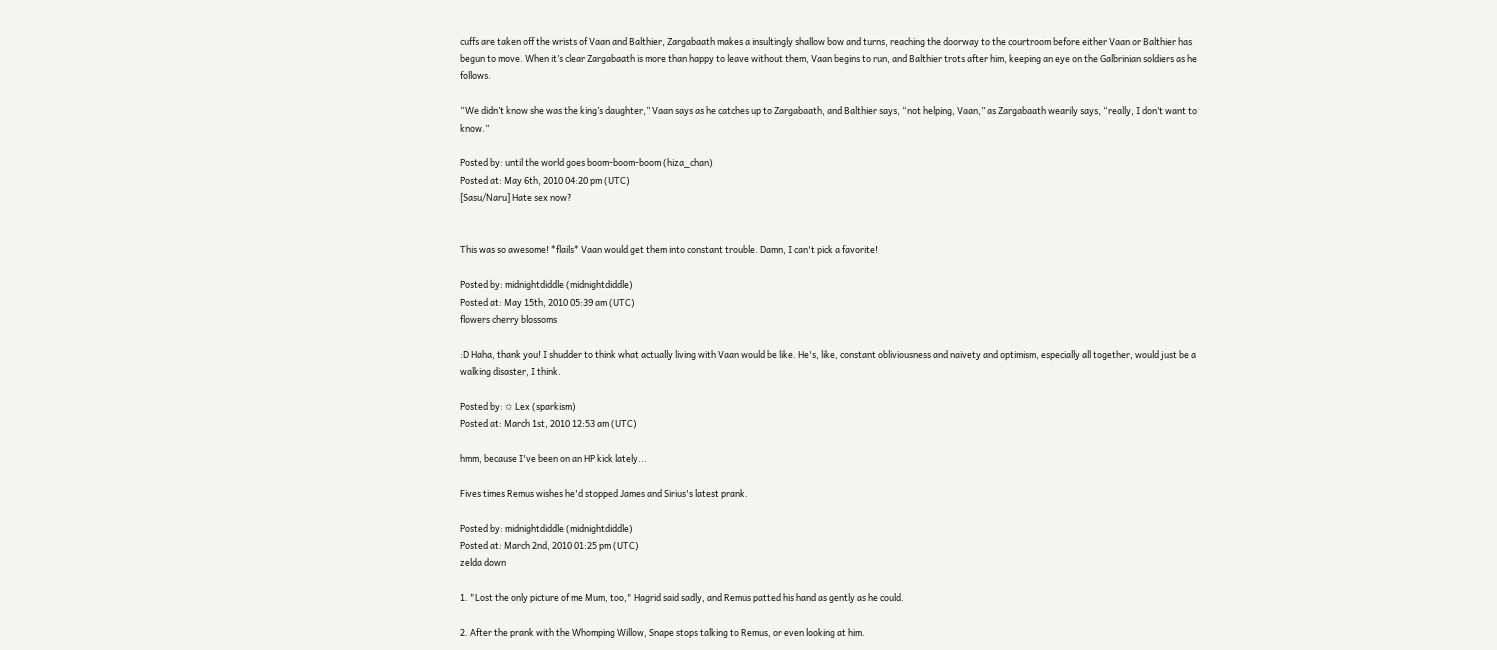cuffs are taken off the wrists of Vaan and Balthier, Zargabaath makes a insultingly shallow bow and turns, reaching the doorway to the courtroom before either Vaan or Balthier has begun to move. When it’s clear Zargabaath is more than happy to leave without them, Vaan begins to run, and Balthier trots after him, keeping an eye on the Galbrinian soldiers as he follows.

“We didn’t know she was the king’s daughter,” Vaan says as he catches up to Zargabaath, and Balthier says, “not helping, Vaan,” as Zargabaath wearily says, “really, I don’t want to know.”

Posted by: until the world goes boom-boom-boom (hiza_chan)
Posted at: May 6th, 2010 04:20 pm (UTC)
[Sasu/Naru] Hate sex now?


This was so awesome! *flails* Vaan would get them into constant trouble. Damn, I can't pick a favorite!

Posted by: midnightdiddle (midnightdiddle)
Posted at: May 15th, 2010 05:39 am (UTC)
flowers cherry blossoms

:D Haha, thank you! I shudder to think what actually living with Vaan would be like. He's, like, constant obliviousness and naivety and optimism, especially all together, would just be a walking disaster, I think.

Posted by: ✩ Lex (sparkism)
Posted at: March 1st, 2010 12:53 am (UTC)

hmm, because I've been on an HP kick lately...

Fives times Remus wishes he'd stopped James and Sirius's latest prank.

Posted by: midnightdiddle (midnightdiddle)
Posted at: March 2nd, 2010 01:25 pm (UTC)
zelda down

1. "Lost the only picture of me Mum, too," Hagrid said sadly, and Remus patted his hand as gently as he could.

2. After the prank with the Whomping Willow, Snape stops talking to Remus, or even looking at him.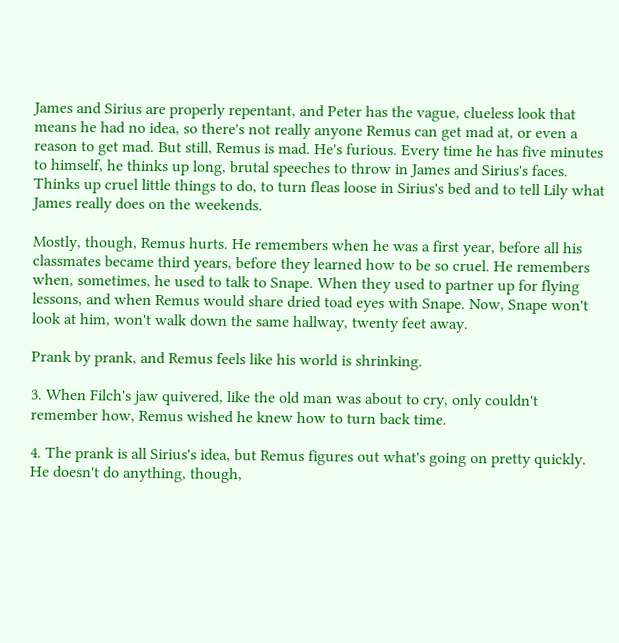James and Sirius are properly repentant, and Peter has the vague, clueless look that means he had no idea, so there's not really anyone Remus can get mad at, or even a reason to get mad. But still, Remus is mad. He's furious. Every time he has five minutes to himself, he thinks up long, brutal speeches to throw in James and Sirius's faces. Thinks up cruel little things to do, to turn fleas loose in Sirius's bed and to tell Lily what James really does on the weekends.

Mostly, though, Remus hurts. He remembers when he was a first year, before all his classmates became third years, before they learned how to be so cruel. He remembers when, sometimes, he used to talk to Snape. When they used to partner up for flying lessons, and when Remus would share dried toad eyes with Snape. Now, Snape won't look at him, won't walk down the same hallway, twenty feet away.

Prank by prank, and Remus feels like his world is shrinking.

3. When Filch's jaw quivered, like the old man was about to cry, only couldn't remember how, Remus wished he knew how to turn back time.

4. The prank is all Sirius's idea, but Remus figures out what's going on pretty quickly. He doesn't do anything, though,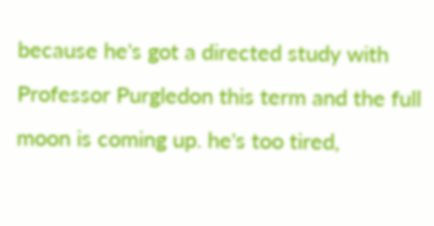because he's got a directed study with Professor Purgledon this term and the full moon is coming up. he's too tired,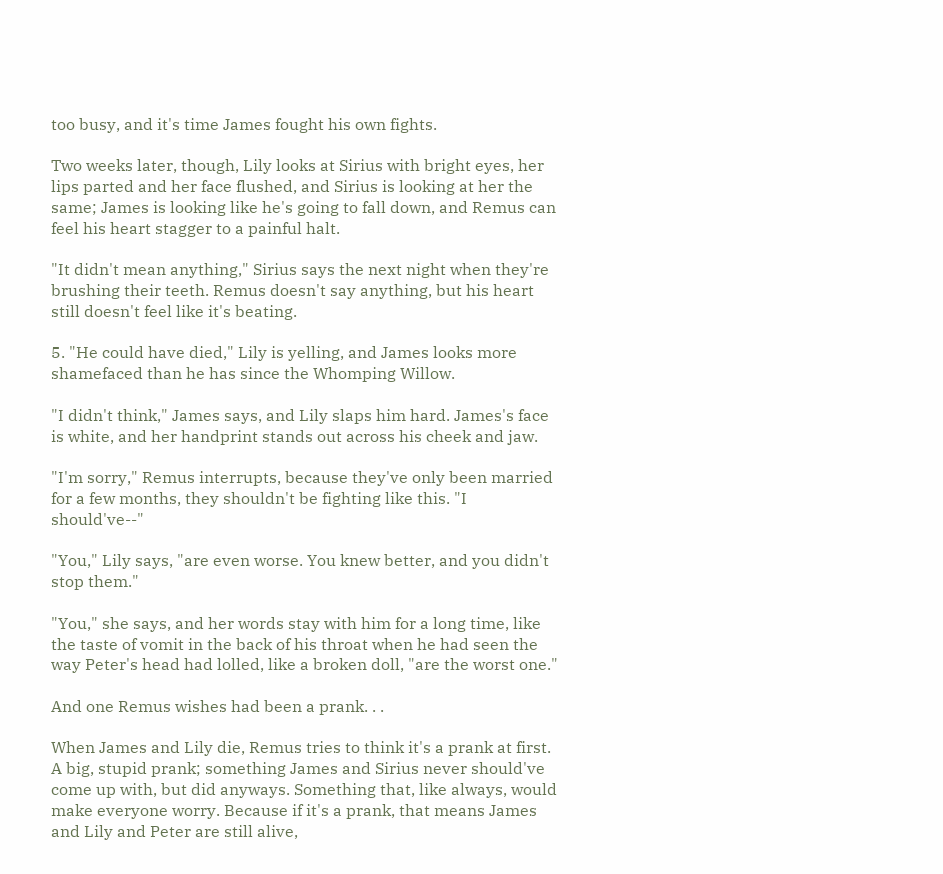too busy, and it's time James fought his own fights.

Two weeks later, though, Lily looks at Sirius with bright eyes, her lips parted and her face flushed, and Sirius is looking at her the same; James is looking like he's going to fall down, and Remus can feel his heart stagger to a painful halt.

"It didn't mean anything," Sirius says the next night when they're brushing their teeth. Remus doesn't say anything, but his heart still doesn't feel like it's beating.

5. "He could have died," Lily is yelling, and James looks more shamefaced than he has since the Whomping Willow.

"I didn't think," James says, and Lily slaps him hard. James's face is white, and her handprint stands out across his cheek and jaw.

"I'm sorry," Remus interrupts, because they've only been married for a few months, they shouldn't be fighting like this. "I should've--"

"You," Lily says, "are even worse. You knew better, and you didn't stop them."

"You," she says, and her words stay with him for a long time, like the taste of vomit in the back of his throat when he had seen the way Peter's head had lolled, like a broken doll, "are the worst one."

And one Remus wishes had been a prank. . .

When James and Lily die, Remus tries to think it's a prank at first. A big, stupid prank; something James and Sirius never should've come up with, but did anyways. Something that, like always, would make everyone worry. Because if it's a prank, that means James and Lily and Peter are still alive,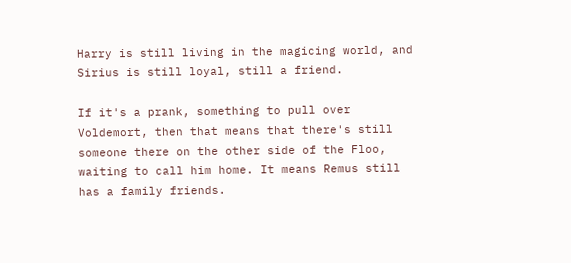Harry is still living in the magicing world, and Sirius is still loyal, still a friend.

If it's a prank, something to pull over Voldemort, then that means that there's still someone there on the other side of the Floo, waiting to call him home. It means Remus still has a family friends.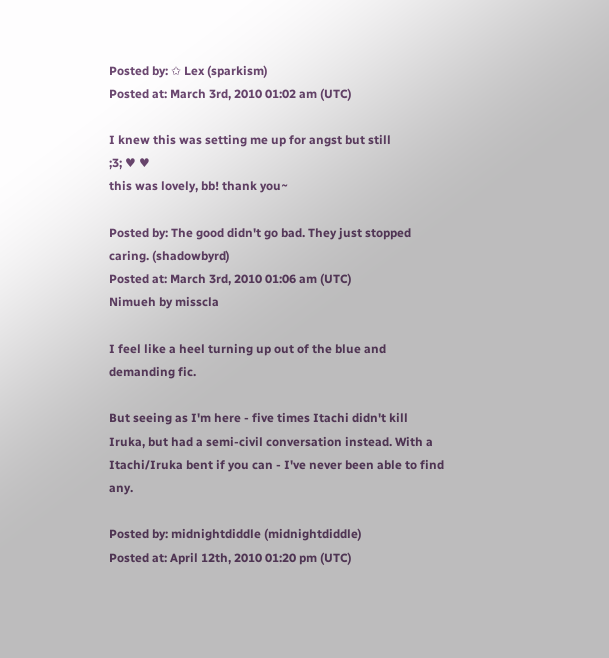Posted by: ✩ Lex (sparkism)
Posted at: March 3rd, 2010 01:02 am (UTC)

I knew this was setting me up for angst but still
;3; ♥ ♥
this was lovely, bb! thank you~

Posted by: The good didn't go bad. They just stopped caring. (shadowbyrd)
Posted at: March 3rd, 2010 01:06 am (UTC)
Nimueh by misscla

I feel like a heel turning up out of the blue and demanding fic.

But seeing as I'm here - five times Itachi didn't kill Iruka, but had a semi-civil conversation instead. With a Itachi/Iruka bent if you can - I've never been able to find any.

Posted by: midnightdiddle (midnightdiddle)
Posted at: April 12th, 2010 01:20 pm (UTC)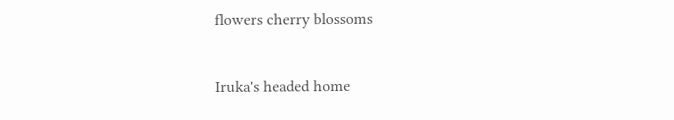flowers cherry blossoms


Iruka's headed home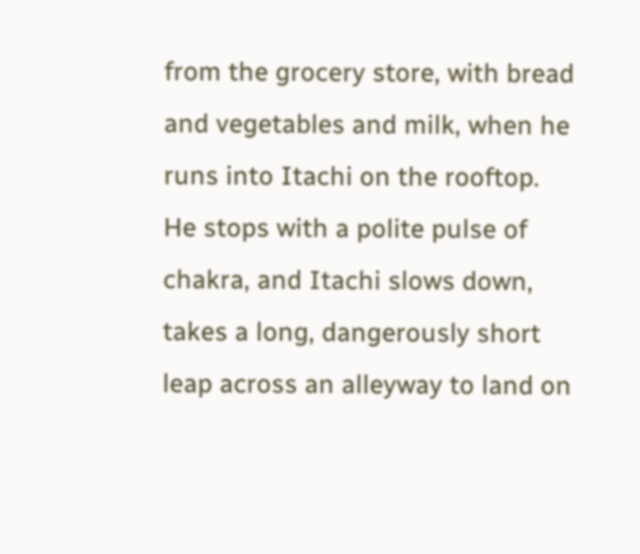from the grocery store, with bread and vegetables and milk, when he runs into Itachi on the rooftop. He stops with a polite pulse of chakra, and Itachi slows down, takes a long, dangerously short leap across an alleyway to land on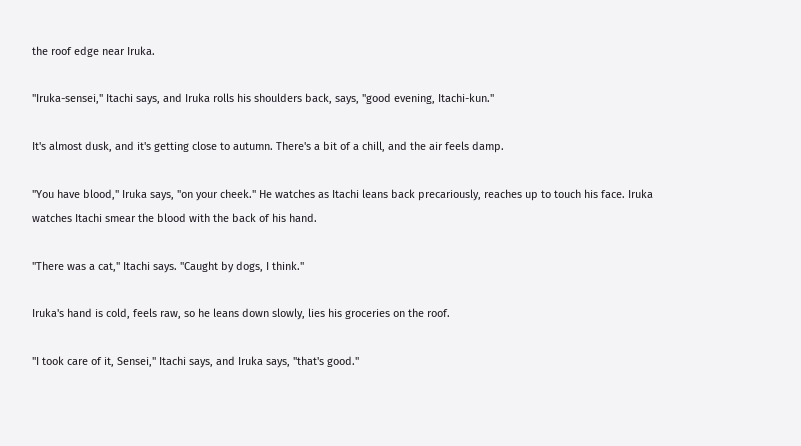the roof edge near Iruka.

"Iruka-sensei," Itachi says, and Iruka rolls his shoulders back, says, "good evening, Itachi-kun."

It's almost dusk, and it's getting close to autumn. There's a bit of a chill, and the air feels damp.

"You have blood," Iruka says, "on your cheek." He watches as Itachi leans back precariously, reaches up to touch his face. Iruka watches Itachi smear the blood with the back of his hand.

"There was a cat," Itachi says. "Caught by dogs, I think."

Iruka's hand is cold, feels raw, so he leans down slowly, lies his groceries on the roof.

"I took care of it, Sensei," Itachi says, and Iruka says, "that's good."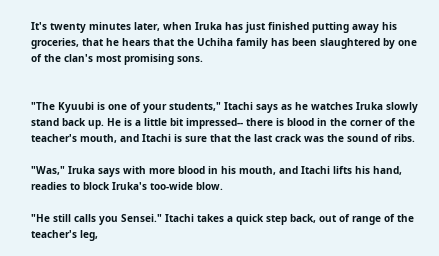It's twenty minutes later, when Iruka has just finished putting away his groceries, that he hears that the Uchiha family has been slaughtered by one of the clan's most promising sons.


"The Kyuubi is one of your students," Itachi says as he watches Iruka slowly stand back up. He is a little bit impressed-- there is blood in the corner of the teacher's mouth, and Itachi is sure that the last crack was the sound of ribs.

"Was," Iruka says with more blood in his mouth, and Itachi lifts his hand, readies to block Iruka's too-wide blow.

"He still calls you Sensei." Itachi takes a quick step back, out of range of the teacher's leg,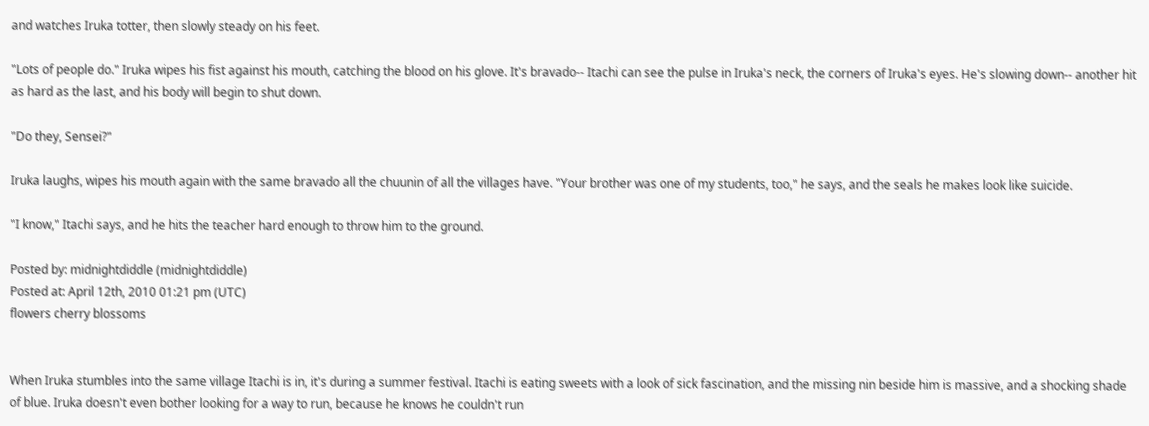and watches Iruka totter, then slowly steady on his feet.

"Lots of people do." Iruka wipes his fist against his mouth, catching the blood on his glove. It's bravado-- Itachi can see the pulse in Iruka's neck, the corners of Iruka's eyes. He's slowing down-- another hit as hard as the last, and his body will begin to shut down.

"Do they, Sensei?"

Iruka laughs, wipes his mouth again with the same bravado all the chuunin of all the villages have. "Your brother was one of my students, too," he says, and the seals he makes look like suicide.

"I know," Itachi says, and he hits the teacher hard enough to throw him to the ground.

Posted by: midnightdiddle (midnightdiddle)
Posted at: April 12th, 2010 01:21 pm (UTC)
flowers cherry blossoms


When Iruka stumbles into the same village Itachi is in, it's during a summer festival. Itachi is eating sweets with a look of sick fascination, and the missing nin beside him is massive, and a shocking shade of blue. Iruka doesn't even bother looking for a way to run, because he knows he couldn't run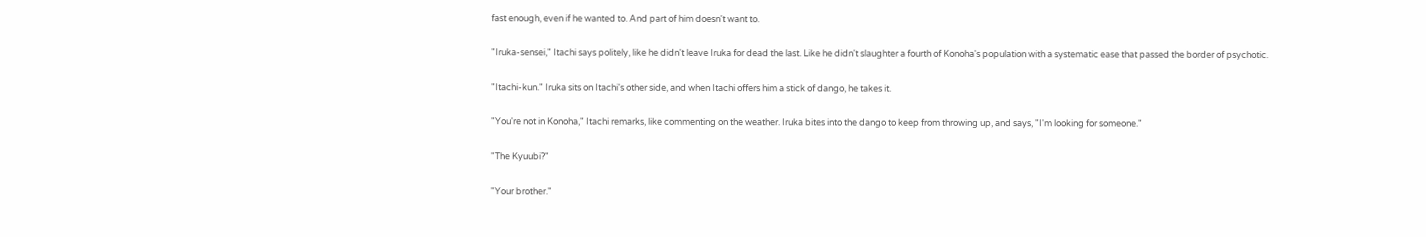fast enough, even if he wanted to. And part of him doesn't want to.

"Iruka-sensei," Itachi says politely, like he didn't leave Iruka for dead the last. Like he didn't slaughter a fourth of Konoha's population with a systematic ease that passed the border of psychotic.

"Itachi-kun." Iruka sits on Itachi's other side, and when Itachi offers him a stick of dango, he takes it.

"You're not in Konoha," Itachi remarks, like commenting on the weather. Iruka bites into the dango to keep from throwing up, and says, "I'm looking for someone."

"The Kyuubi?"

"Your brother."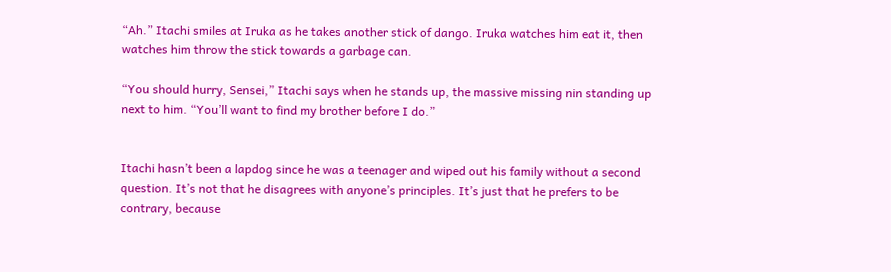“Ah.” Itachi smiles at Iruka as he takes another stick of dango. Iruka watches him eat it, then watches him throw the stick towards a garbage can.

“You should hurry, Sensei,” Itachi says when he stands up, the massive missing nin standing up next to him. “You’ll want to find my brother before I do.”


Itachi hasn’t been a lapdog since he was a teenager and wiped out his family without a second question. It’s not that he disagrees with anyone’s principles. It’s just that he prefers to be contrary, because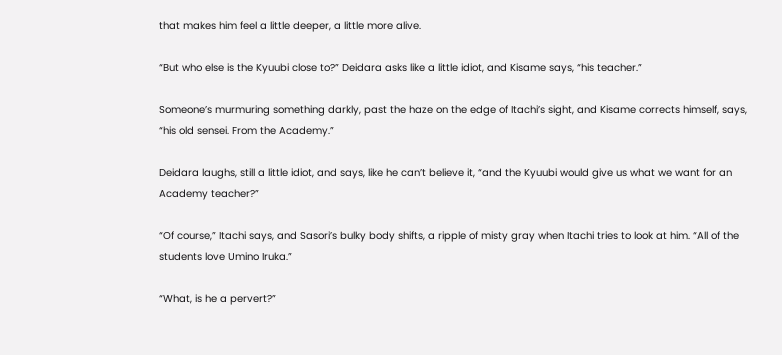that makes him feel a little deeper, a little more alive.

“But who else is the Kyuubi close to?” Deidara asks like a little idiot, and Kisame says, “his teacher.”

Someone’s murmuring something darkly, past the haze on the edge of Itachi’s sight, and Kisame corrects himself, says, “his old sensei. From the Academy.”

Deidara laughs, still a little idiot, and says, like he can’t believe it, “and the Kyuubi would give us what we want for an Academy teacher?”

“Of course,” Itachi says, and Sasori’s bulky body shifts, a ripple of misty gray when Itachi tries to look at him. “All of the students love Umino Iruka.”

“What, is he a pervert?”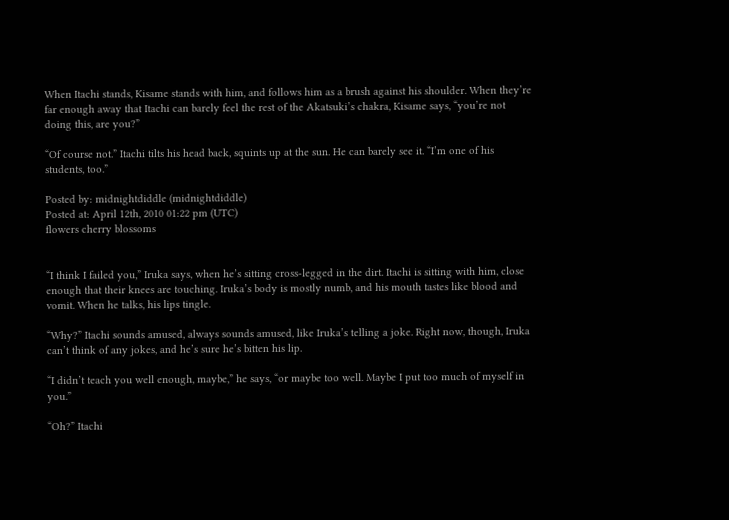When Itachi stands, Kisame stands with him, and follows him as a brush against his shoulder. When they’re far enough away that Itachi can barely feel the rest of the Akatsuki’s chakra, Kisame says, “you’re not doing this, are you?”

“Of course not.” Itachi tilts his head back, squints up at the sun. He can barely see it. “I’m one of his students, too.”

Posted by: midnightdiddle (midnightdiddle)
Posted at: April 12th, 2010 01:22 pm (UTC)
flowers cherry blossoms


“I think I failed you,” Iruka says, when he’s sitting cross-legged in the dirt. Itachi is sitting with him, close enough that their knees are touching. Iruka’s body is mostly numb, and his mouth tastes like blood and vomit. When he talks, his lips tingle.

“Why?” Itachi sounds amused, always sounds amused, like Iruka’s telling a joke. Right now, though, Iruka can’t think of any jokes, and he’s sure he’s bitten his lip.

“I didn’t teach you well enough, maybe,” he says, “or maybe too well. Maybe I put too much of myself in you.”

“Oh?” Itachi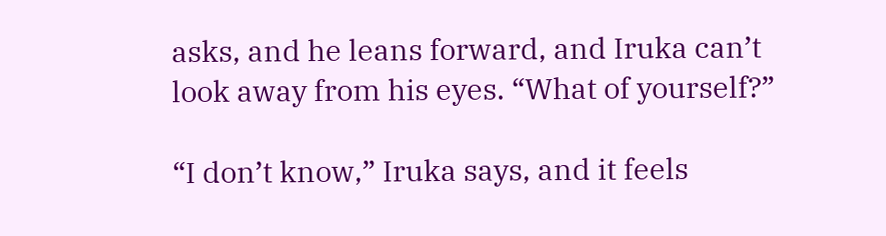asks, and he leans forward, and Iruka can’t look away from his eyes. “What of yourself?”

“I don’t know,” Iruka says, and it feels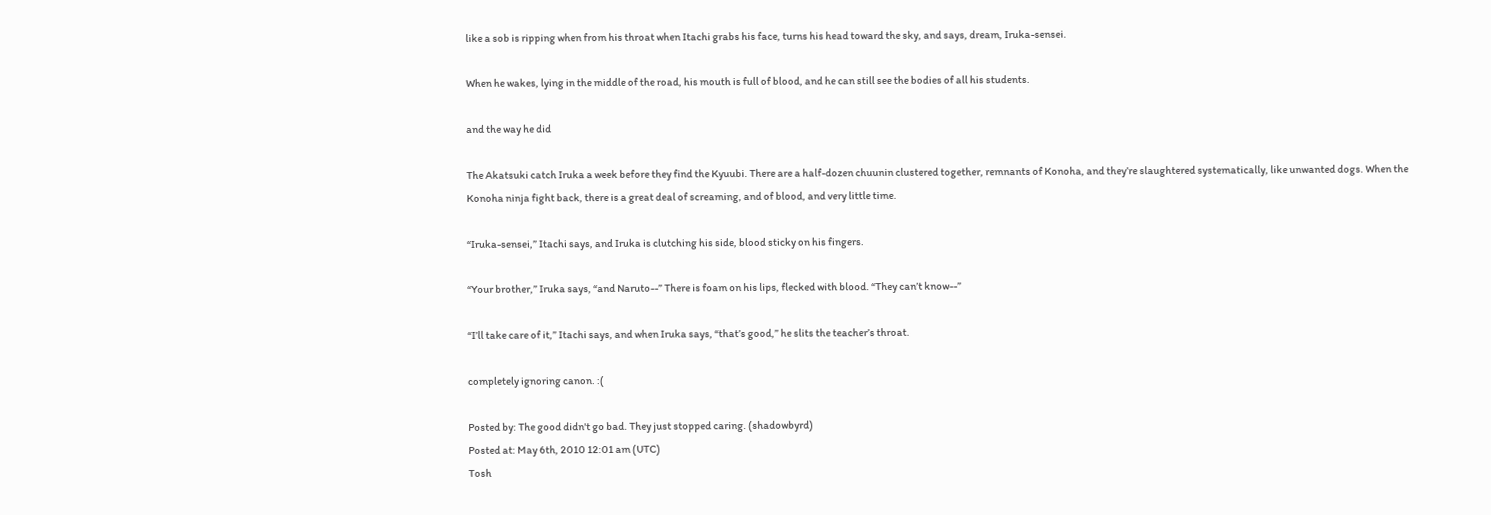like a sob is ripping when from his throat when Itachi grabs his face, turns his head toward the sky, and says, dream, Iruka-sensei.

When he wakes, lying in the middle of the road, his mouth is full of blood, and he can still see the bodies of all his students.

and the way he did

The Akatsuki catch Iruka a week before they find the Kyuubi. There are a half-dozen chuunin clustered together, remnants of Konoha, and they’re slaughtered systematically, like unwanted dogs. When the Konoha ninja fight back, there is a great deal of screaming, and of blood, and very little time.

“Iruka-sensei,” Itachi says, and Iruka is clutching his side, blood sticky on his fingers.

“Your brother,” Iruka says, “and Naruto--” There is foam on his lips, flecked with blood. “They can’t know--”

“I’ll take care of it,” Itachi says, and when Iruka says, “that’s good,” he slits the teacher’s throat.

completely ignoring canon. :(

Posted by: The good didn't go bad. They just stopped caring. (shadowbyrd)
Posted at: May 6th, 2010 12:01 am (UTC)
Tosh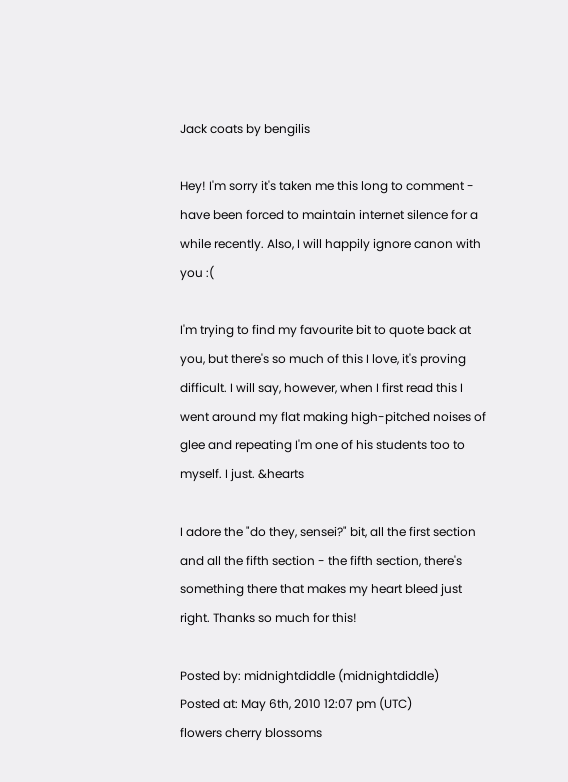Jack coats by bengilis

Hey! I'm sorry it's taken me this long to comment - have been forced to maintain internet silence for a while recently. Also, I will happily ignore canon with you :(

I'm trying to find my favourite bit to quote back at you, but there's so much of this I love, it's proving difficult. I will say, however, when I first read this I went around my flat making high-pitched noises of glee and repeating I'm one of his students too to myself. I just. &hearts

I adore the "do they, sensei?" bit, all the first section and all the fifth section - the fifth section, there's something there that makes my heart bleed just right. Thanks so much for this!

Posted by: midnightdiddle (midnightdiddle)
Posted at: May 6th, 2010 12:07 pm (UTC)
flowers cherry blossoms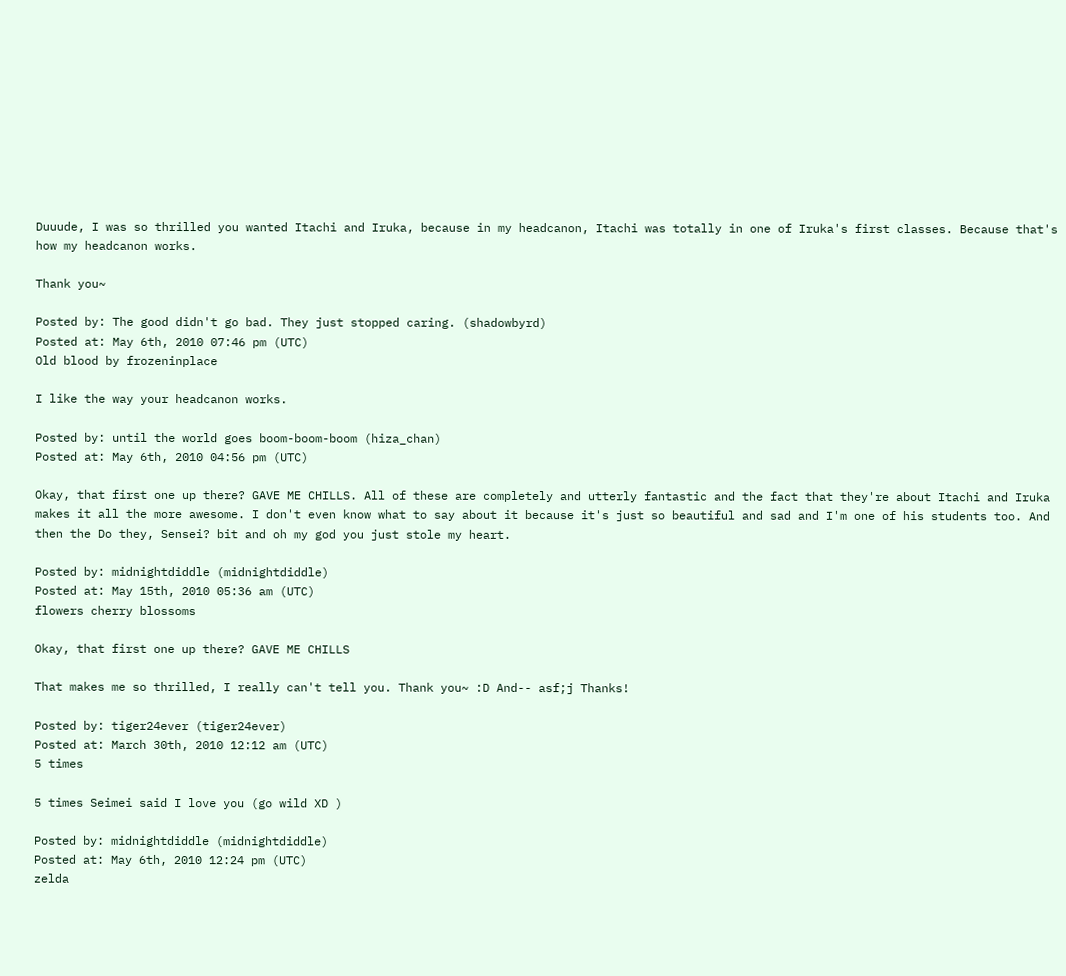Duuude, I was so thrilled you wanted Itachi and Iruka, because in my headcanon, Itachi was totally in one of Iruka's first classes. Because that's how my headcanon works.

Thank you~

Posted by: The good didn't go bad. They just stopped caring. (shadowbyrd)
Posted at: May 6th, 2010 07:46 pm (UTC)
Old blood by frozeninplace

I like the way your headcanon works.

Posted by: until the world goes boom-boom-boom (hiza_chan)
Posted at: May 6th, 2010 04:56 pm (UTC)

Okay, that first one up there? GAVE ME CHILLS. All of these are completely and utterly fantastic and the fact that they're about Itachi and Iruka makes it all the more awesome. I don't even know what to say about it because it's just so beautiful and sad and I'm one of his students too. And then the Do they, Sensei? bit and oh my god you just stole my heart.

Posted by: midnightdiddle (midnightdiddle)
Posted at: May 15th, 2010 05:36 am (UTC)
flowers cherry blossoms

Okay, that first one up there? GAVE ME CHILLS

That makes me so thrilled, I really can't tell you. Thank you~ :D And-- asf;j Thanks!

Posted by: tiger24ever (tiger24ever)
Posted at: March 30th, 2010 12:12 am (UTC)
5 times

5 times Seimei said I love you (go wild XD )

Posted by: midnightdiddle (midnightdiddle)
Posted at: May 6th, 2010 12:24 pm (UTC)
zelda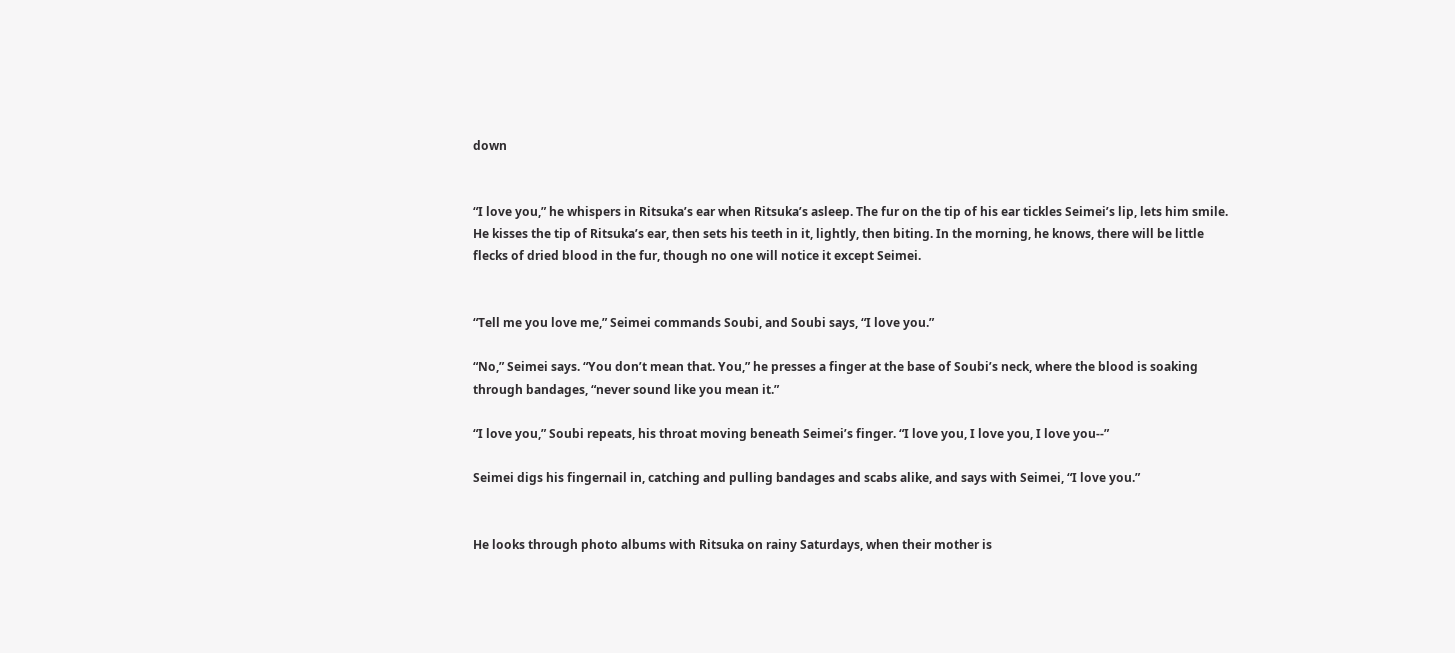down


“I love you,” he whispers in Ritsuka’s ear when Ritsuka’s asleep. The fur on the tip of his ear tickles Seimei’s lip, lets him smile. He kisses the tip of Ritsuka’s ear, then sets his teeth in it, lightly, then biting. In the morning, he knows, there will be little flecks of dried blood in the fur, though no one will notice it except Seimei.


“Tell me you love me,” Seimei commands Soubi, and Soubi says, “I love you.”

“No,” Seimei says. “You don’t mean that. You,” he presses a finger at the base of Soubi’s neck, where the blood is soaking through bandages, “never sound like you mean it.”

“I love you,” Soubi repeats, his throat moving beneath Seimei’s finger. “I love you, I love you, I love you--”

Seimei digs his fingernail in, catching and pulling bandages and scabs alike, and says with Seimei, “I love you.”


He looks through photo albums with Ritsuka on rainy Saturdays, when their mother is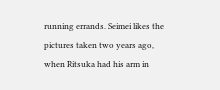running errands. Seimei likes the pictures taken two years ago, when Ritsuka had his arm in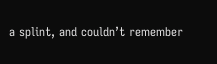a splint, and couldn’t remember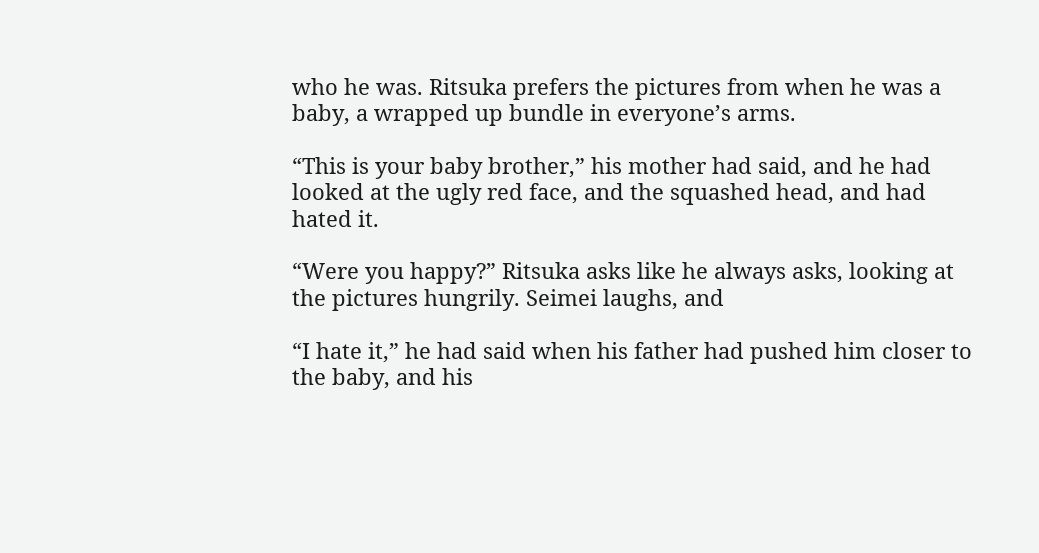who he was. Ritsuka prefers the pictures from when he was a baby, a wrapped up bundle in everyone’s arms.

“This is your baby brother,” his mother had said, and he had looked at the ugly red face, and the squashed head, and had hated it.

“Were you happy?” Ritsuka asks like he always asks, looking at the pictures hungrily. Seimei laughs, and

“I hate it,” he had said when his father had pushed him closer to the baby, and his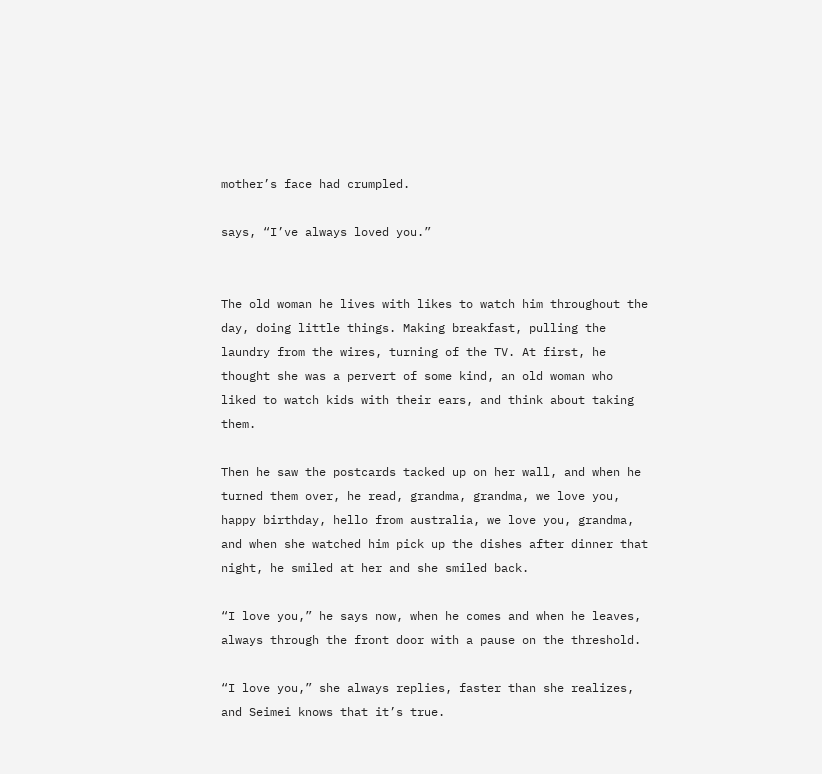mother’s face had crumpled.

says, “I’ve always loved you.”


The old woman he lives with likes to watch him throughout the day, doing little things. Making breakfast, pulling the laundry from the wires, turning of the TV. At first, he thought she was a pervert of some kind, an old woman who liked to watch kids with their ears, and think about taking them.

Then he saw the postcards tacked up on her wall, and when he turned them over, he read, grandma, grandma, we love you, happy birthday, hello from australia, we love you, grandma, and when she watched him pick up the dishes after dinner that night, he smiled at her and she smiled back.

“I love you,” he says now, when he comes and when he leaves, always through the front door with a pause on the threshold.

“I love you,” she always replies, faster than she realizes, and Seimei knows that it’s true.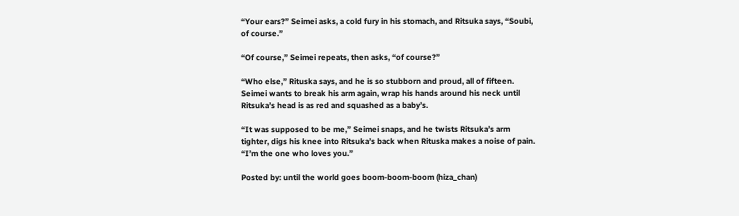“Your ears?” Seimei asks, a cold fury in his stomach, and Ritsuka says, “Soubi, of course.”

“Of course,” Seimei repeats, then asks, “of course?”

“Who else,” Rituska says, and he is so stubborn and proud, all of fifteen. Seimei wants to break his arm again, wrap his hands around his neck until Ritsuka’s head is as red and squashed as a baby’s.

“It was supposed to be me,” Seimei snaps, and he twists Ritsuka’s arm tighter, digs his knee into Ritsuka’s back when Rituska makes a noise of pain. “I’m the one who loves you.”

Posted by: until the world goes boom-boom-boom (hiza_chan)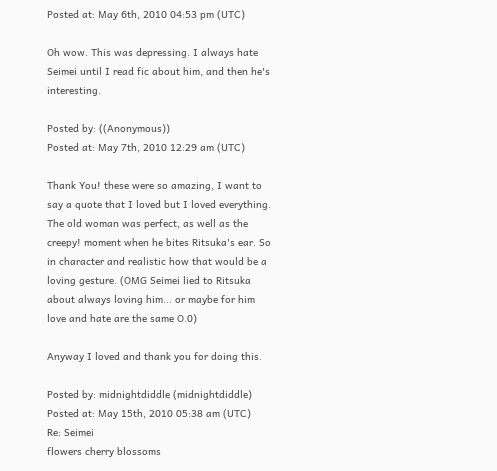Posted at: May 6th, 2010 04:53 pm (UTC)

Oh wow. This was depressing. I always hate Seimei until I read fic about him, and then he's interesting.

Posted by: ((Anonymous))
Posted at: May 7th, 2010 12:29 am (UTC)

Thank You! these were so amazing, I want to say a quote that I loved but I loved everything. The old woman was perfect, as well as the creepy! moment when he bites Ritsuka's ear. So in character and realistic how that would be a loving gesture. (OMG Seimei lied to Ritsuka about always loving him... or maybe for him love and hate are the same O.0)

Anyway I loved and thank you for doing this.

Posted by: midnightdiddle (midnightdiddle)
Posted at: May 15th, 2010 05:38 am (UTC)
Re: Seimei
flowers cherry blossoms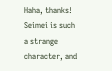Haha, thanks! Seimei is such a strange character, and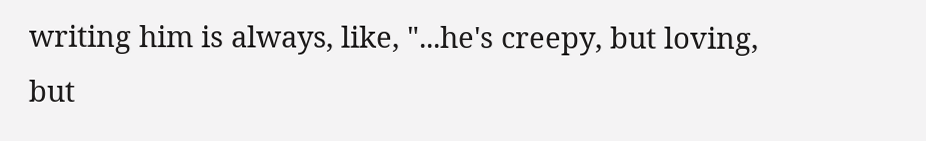writing him is always, like, "...he's creepy, but loving, but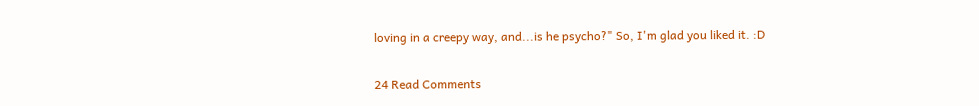loving in a creepy way, and...is he psycho?" So, I'm glad you liked it. :D

24 Read Comments